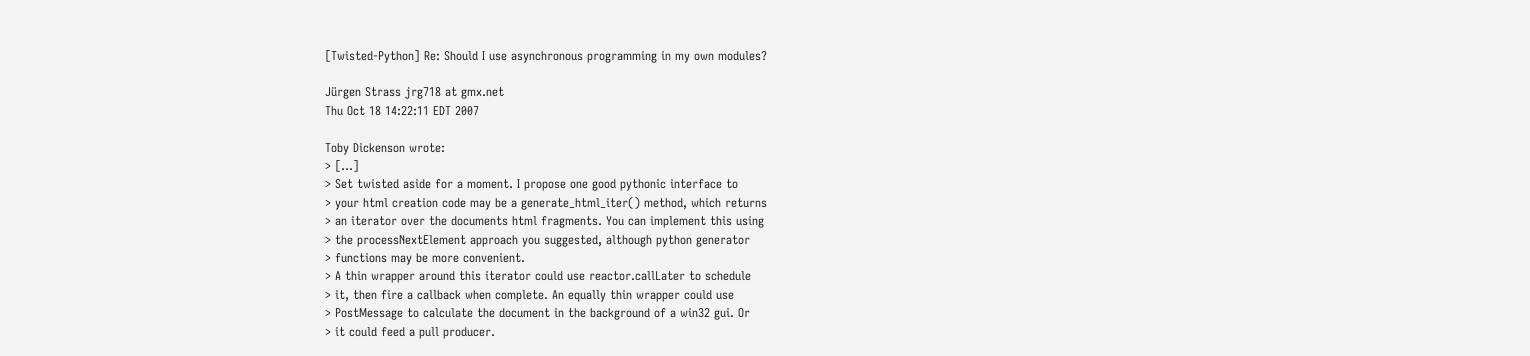[Twisted-Python] Re: Should I use asynchronous programming in my own modules?

Jürgen Strass jrg718 at gmx.net
Thu Oct 18 14:22:11 EDT 2007

Toby Dickenson wrote:
> [...]
> Set twisted aside for a moment. I propose one good pythonic interface to
> your html creation code may be a generate_html_iter() method, which returns
> an iterator over the documents html fragments. You can implement this using
> the processNextElement approach you suggested, although python generator
> functions may be more convenient.
> A thin wrapper around this iterator could use reactor.callLater to schedule
> it, then fire a callback when complete. An equally thin wrapper could use
> PostMessage to calculate the document in the background of a win32 gui. Or
> it could feed a pull producer.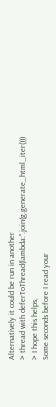Alternatively it could be run in another
> thread with deferToThread(lambda:''.join(g.generate_html_iter()))
> I hope this helps,
Some seconds before I read your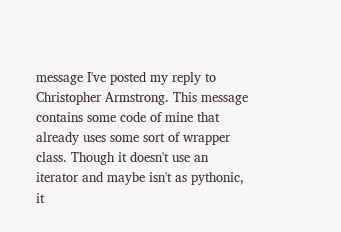message I've posted my reply to
Christopher Armstrong. This message contains some code of mine that
already uses some sort of wrapper class. Though it doesn't use an
iterator and maybe isn't as pythonic, it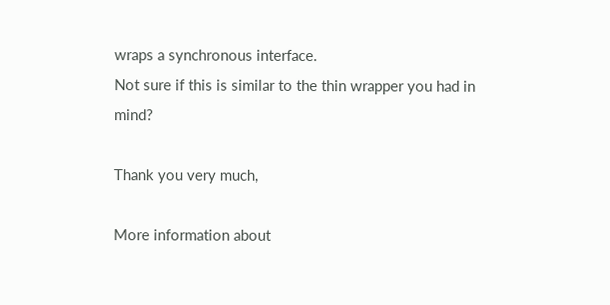wraps a synchronous interface.
Not sure if this is similar to the thin wrapper you had in mind?

Thank you very much,

More information about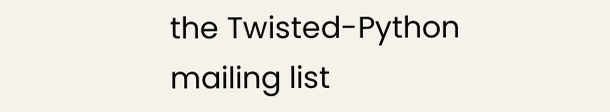the Twisted-Python mailing list